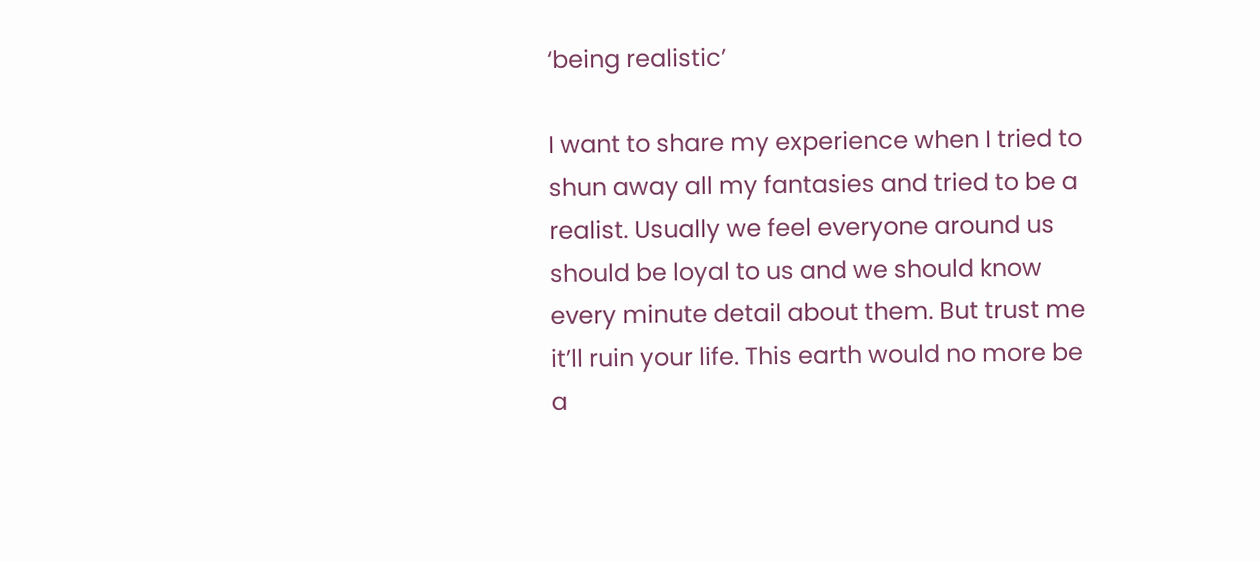‘being realistic’

I want to share my experience when I tried to shun away all my fantasies and tried to be a realist. Usually we feel everyone around us should be loyal to us and we should know every minute detail about them. But trust me it’ll ruin your life. This earth would no more be a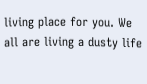living place for you. We all are living a dusty life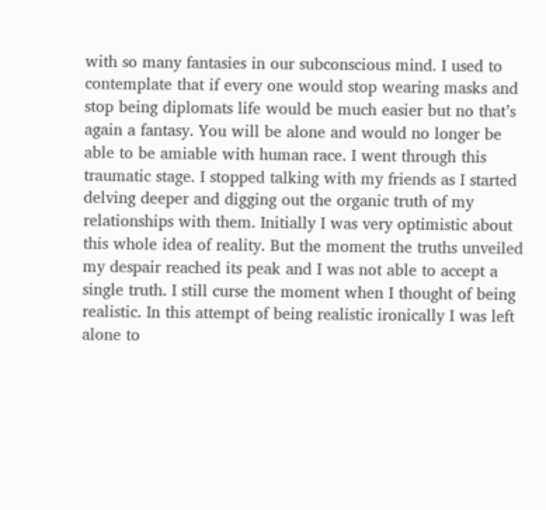with so many fantasies in our subconscious mind. I used to contemplate that if every one would stop wearing masks and stop being diplomats life would be much easier but no that’s again a fantasy. You will be alone and would no longer be able to be amiable with human race. I went through this traumatic stage. I stopped talking with my friends as I started delving deeper and digging out the organic truth of my relationships with them. Initially I was very optimistic about this whole idea of reality. But the moment the truths unveiled my despair reached its peak and I was not able to accept a single truth. I still curse the moment when I thought of being realistic. In this attempt of being realistic ironically I was left alone to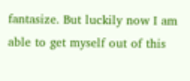fantasize. But luckily now I am able to get myself out of this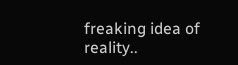freaking idea of reality..